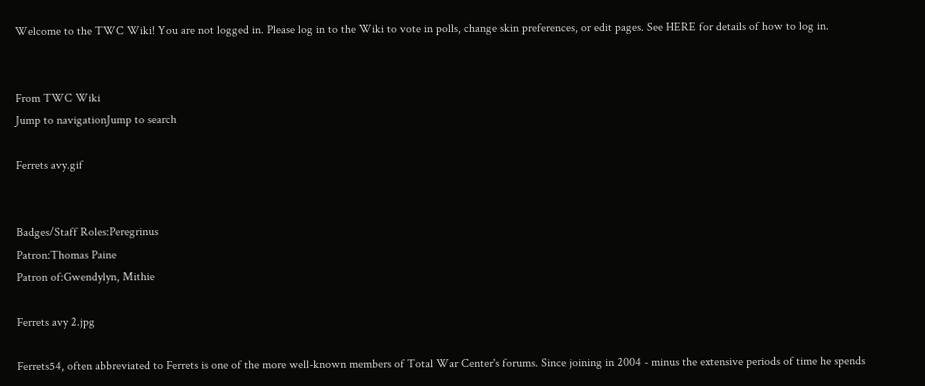Welcome to the TWC Wiki! You are not logged in. Please log in to the Wiki to vote in polls, change skin preferences, or edit pages. See HERE for details of how to log in.


From TWC Wiki
Jump to navigationJump to search

Ferrets avy.gif


Badges/Staff Roles:Peregrinus
Patron:Thomas Paine
Patron of:Gwendylyn, Mithie

Ferrets avy 2.jpg

Ferrets54, often abbreviated to Ferrets is one of the more well-known members of Total War Center's forums. Since joining in 2004 - minus the extensive periods of time he spends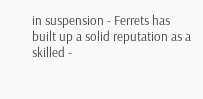in suspension - Ferrets has built up a solid reputation as a skilled -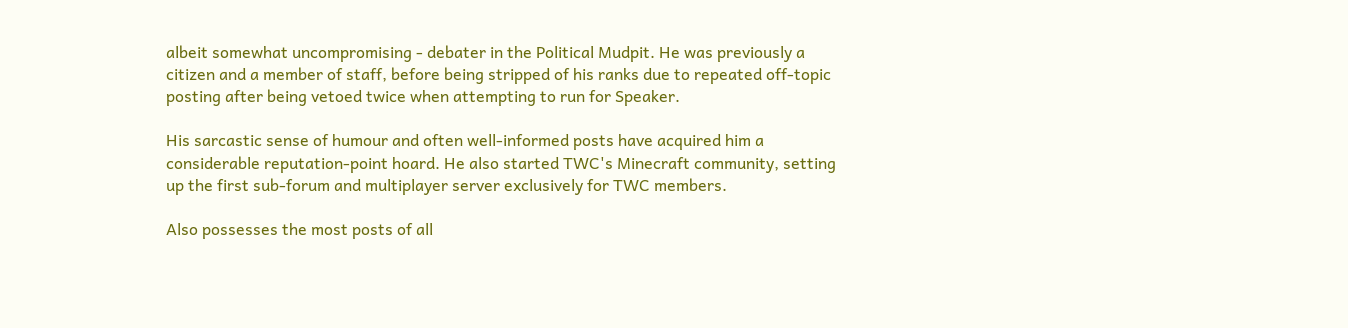albeit somewhat uncompromising - debater in the Political Mudpit. He was previously a citizen and a member of staff, before being stripped of his ranks due to repeated off-topic posting after being vetoed twice when attempting to run for Speaker.

His sarcastic sense of humour and often well-informed posts have acquired him a considerable reputation-point hoard. He also started TWC's Minecraft community, setting up the first sub-forum and multiplayer server exclusively for TWC members.

Also possesses the most posts of all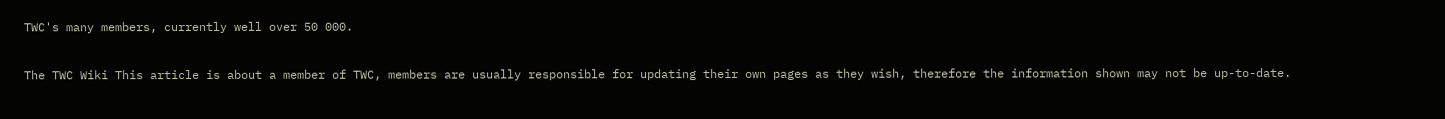TWC's many members, currently well over 50 000.

The TWC Wiki This article is about a member of TWC, members are usually responsible for updating their own pages as they wish, therefore the information shown may not be up-to-date.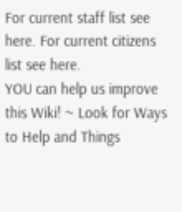For current staff list see here. For current citizens list see here.
YOU can help us improve this Wiki! ~ Look for Ways to Help and Things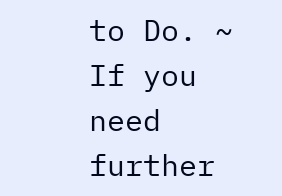to Do. ~ If you need further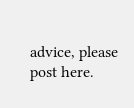advice, please post here.